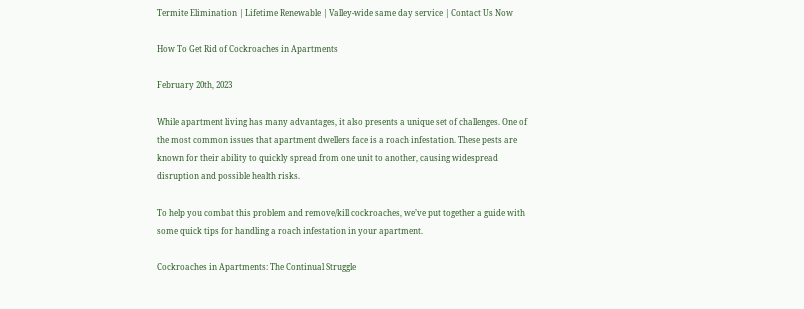Termite Elimination | Lifetime Renewable | Valley-wide same day service | Contact Us Now

How To Get Rid of Cockroaches in Apartments

February 20th, 2023

While apartment living has many advantages, it also presents a unique set of challenges. One of the most common issues that apartment dwellers face is a roach infestation. These pests are known for their ability to quickly spread from one unit to another, causing widespread disruption and possible health risks.

To help you combat this problem and remove/kill cockroaches, we’ve put together a guide with some quick tips for handling a roach infestation in your apartment.

Cockroaches in Apartments: The Continual Struggle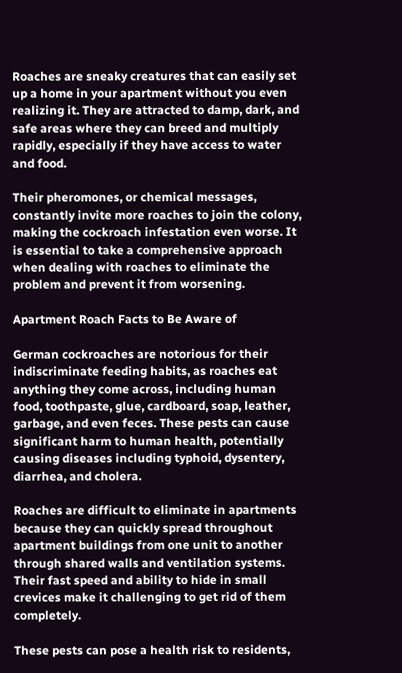Roaches are sneaky creatures that can easily set up a home in your apartment without you even realizing it. They are attracted to damp, dark, and safe areas where they can breed and multiply rapidly, especially if they have access to water and food.

Their pheromones, or chemical messages, constantly invite more roaches to join the colony, making the cockroach infestation even worse. It is essential to take a comprehensive approach when dealing with roaches to eliminate the problem and prevent it from worsening.

Apartment Roach Facts to Be Aware of

German cockroaches are notorious for their indiscriminate feeding habits, as roaches eat anything they come across, including human food, toothpaste, glue, cardboard, soap, leather, garbage, and even feces. These pests can cause significant harm to human health, potentially causing diseases including typhoid, dysentery, diarrhea, and cholera.

Roaches are difficult to eliminate in apartments because they can quickly spread throughout apartment buildings from one unit to another through shared walls and ventilation systems. Their fast speed and ability to hide in small crevices make it challenging to get rid of them completely.

These pests can pose a health risk to residents,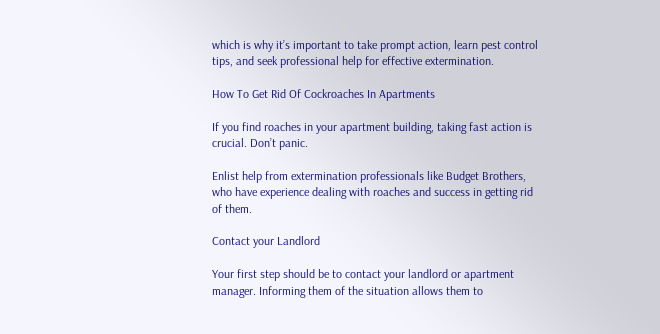which is why it’s important to take prompt action, learn pest control tips, and seek professional help for effective extermination.

How To Get Rid Of Cockroaches In Apartments

If you find roaches in your apartment building, taking fast action is crucial. Don’t panic.

Enlist help from extermination professionals like Budget Brothers, who have experience dealing with roaches and success in getting rid of them.

Contact your Landlord

Your first step should be to contact your landlord or apartment manager. Informing them of the situation allows them to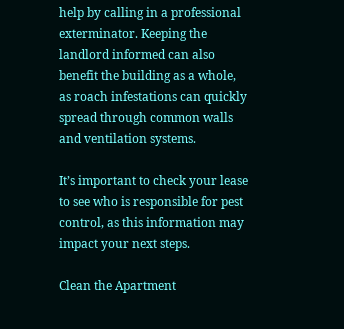help by calling in a professional exterminator. Keeping the landlord informed can also benefit the building as a whole, as roach infestations can quickly spread through common walls and ventilation systems.

It’s important to check your lease to see who is responsible for pest control, as this information may impact your next steps.

Clean the Apartment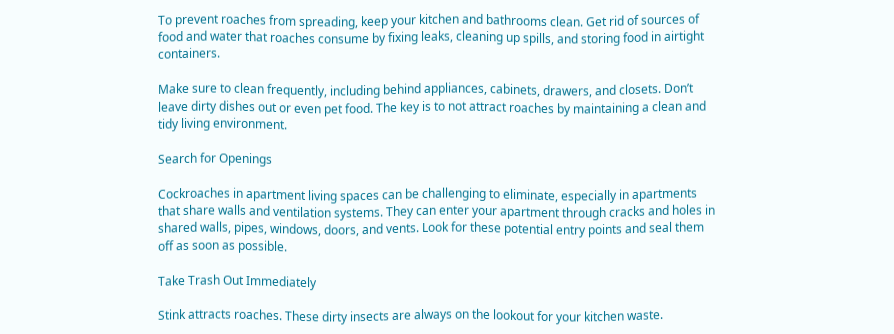To prevent roaches from spreading, keep your kitchen and bathrooms clean. Get rid of sources of food and water that roaches consume by fixing leaks, cleaning up spills, and storing food in airtight containers.

Make sure to clean frequently, including behind appliances, cabinets, drawers, and closets. Don’t leave dirty dishes out or even pet food. The key is to not attract roaches by maintaining a clean and tidy living environment.

Search for Openings

Cockroaches in apartment living spaces can be challenging to eliminate, especially in apartments that share walls and ventilation systems. They can enter your apartment through cracks and holes in shared walls, pipes, windows, doors, and vents. Look for these potential entry points and seal them off as soon as possible.

Take Trash Out Immediately

Stink attracts roaches. These dirty insects are always on the lookout for your kitchen waste.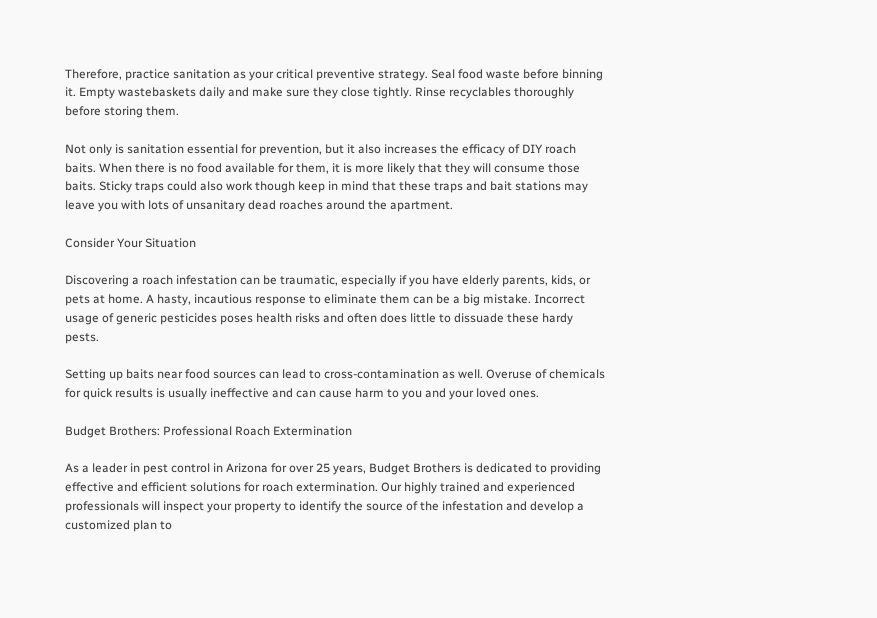Therefore, practice sanitation as your critical preventive strategy. Seal food waste before binning it. Empty wastebaskets daily and make sure they close tightly. Rinse recyclables thoroughly before storing them.

Not only is sanitation essential for prevention, but it also increases the efficacy of DIY roach baits. When there is no food available for them, it is more likely that they will consume those baits. Sticky traps could also work though keep in mind that these traps and bait stations may leave you with lots of unsanitary dead roaches around the apartment.

Consider Your Situation

Discovering a roach infestation can be traumatic, especially if you have elderly parents, kids, or pets at home. A hasty, incautious response to eliminate them can be a big mistake. Incorrect usage of generic pesticides poses health risks and often does little to dissuade these hardy pests.

Setting up baits near food sources can lead to cross-contamination as well. Overuse of chemicals for quick results is usually ineffective and can cause harm to you and your loved ones.

Budget Brothers: Professional Roach Extermination

As a leader in pest control in Arizona for over 25 years, Budget Brothers is dedicated to providing effective and efficient solutions for roach extermination. Our highly trained and experienced professionals will inspect your property to identify the source of the infestation and develop a customized plan to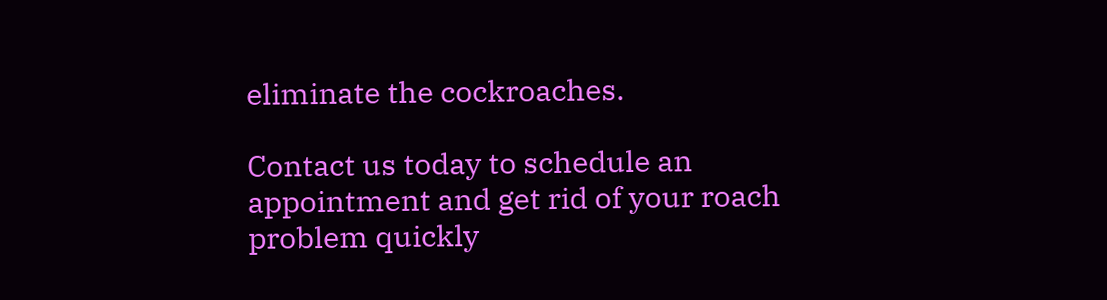eliminate the cockroaches.

Contact us today to schedule an appointment and get rid of your roach problem quickly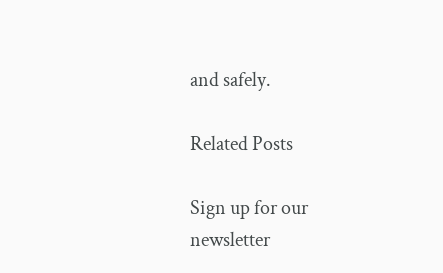and safely.

Related Posts

Sign up for our newsletter